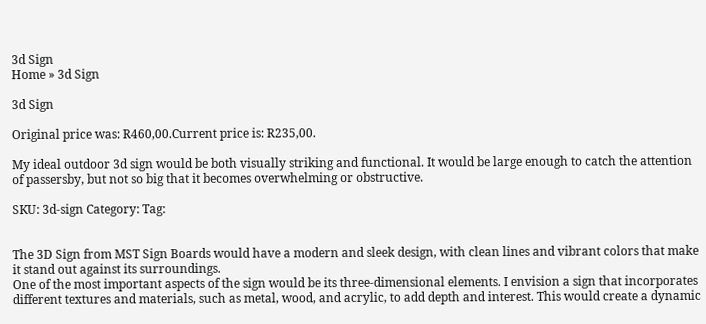3d Sign
Home » 3d Sign

3d Sign

Original price was: R460,00.Current price is: R235,00.

My ideal outdoor 3d sign would be both visually striking and functional. It would be large enough to catch the attention of passersby, but not so big that it becomes overwhelming or obstructive.

SKU: 3d-sign Category: Tag:


The 3D Sign from MST Sign Boards would have a modern and sleek design, with clean lines and vibrant colors that make it stand out against its surroundings.
One of the most important aspects of the sign would be its three-dimensional elements. I envision a sign that incorporates different textures and materials, such as metal, wood, and acrylic, to add depth and interest. This would create a dynamic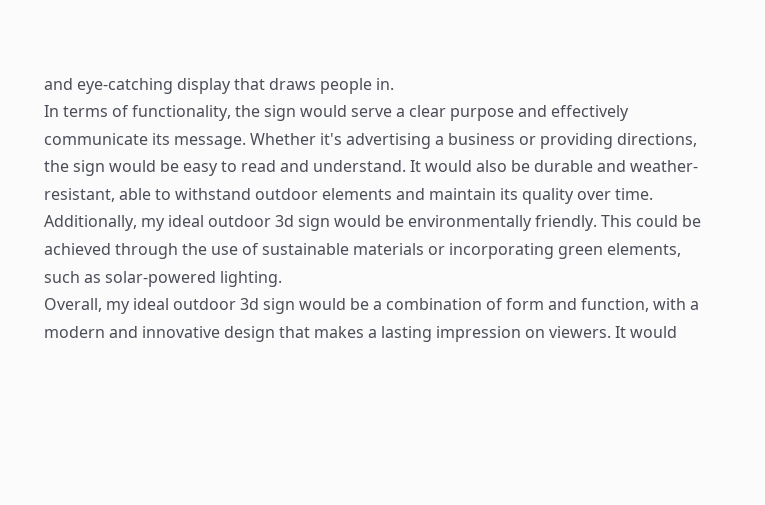and eye-catching display that draws people in.
In terms of functionality, the sign would serve a clear purpose and effectively communicate its message. Whether it's advertising a business or providing directions, the sign would be easy to read and understand. It would also be durable and weather-resistant, able to withstand outdoor elements and maintain its quality over time.
Additionally, my ideal outdoor 3d sign would be environmentally friendly. This could be achieved through the use of sustainable materials or incorporating green elements, such as solar-powered lighting.
Overall, my ideal outdoor 3d sign would be a combination of form and function, with a modern and innovative design that makes a lasting impression on viewers. It would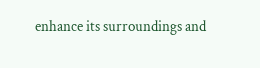enhance its surroundings and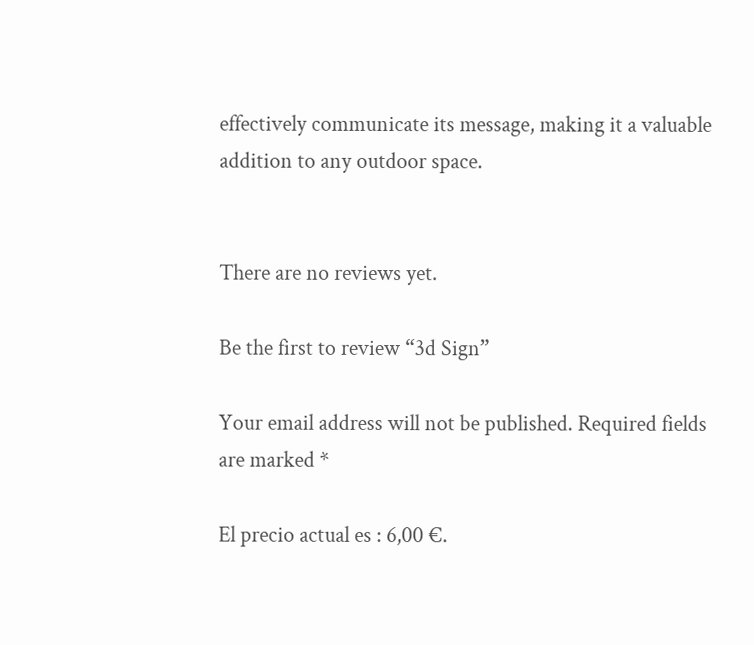effectively communicate its message, making it a valuable addition to any outdoor space.


There are no reviews yet.

Be the first to review “3d Sign”

Your email address will not be published. Required fields are marked *

El precio actual es : 6,00 €.